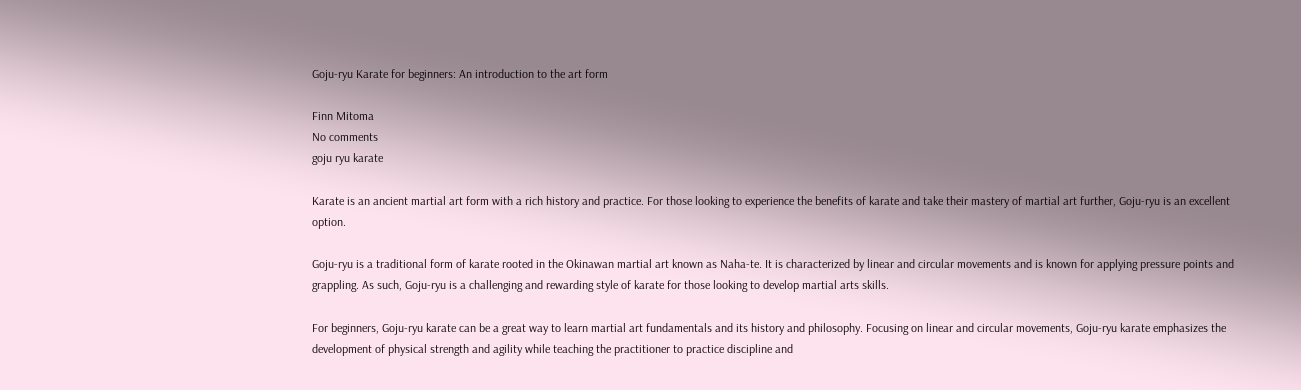Goju-ryu Karate for beginners: An introduction to the art form

Finn Mitoma
No comments
goju ryu karate

Karate is an ancient martial art form with a rich history and practice. For those looking to experience the benefits of karate and take their mastery of martial art further, Goju-ryu is an excellent option.

Goju-ryu is a traditional form of karate rooted in the Okinawan martial art known as Naha-te. It is characterized by linear and circular movements and is known for applying pressure points and grappling. As such, Goju-ryu is a challenging and rewarding style of karate for those looking to develop martial arts skills.

For beginners, Goju-ryu karate can be a great way to learn martial art fundamentals and its history and philosophy. Focusing on linear and circular movements, Goju-ryu karate emphasizes the development of physical strength and agility while teaching the practitioner to practice discipline and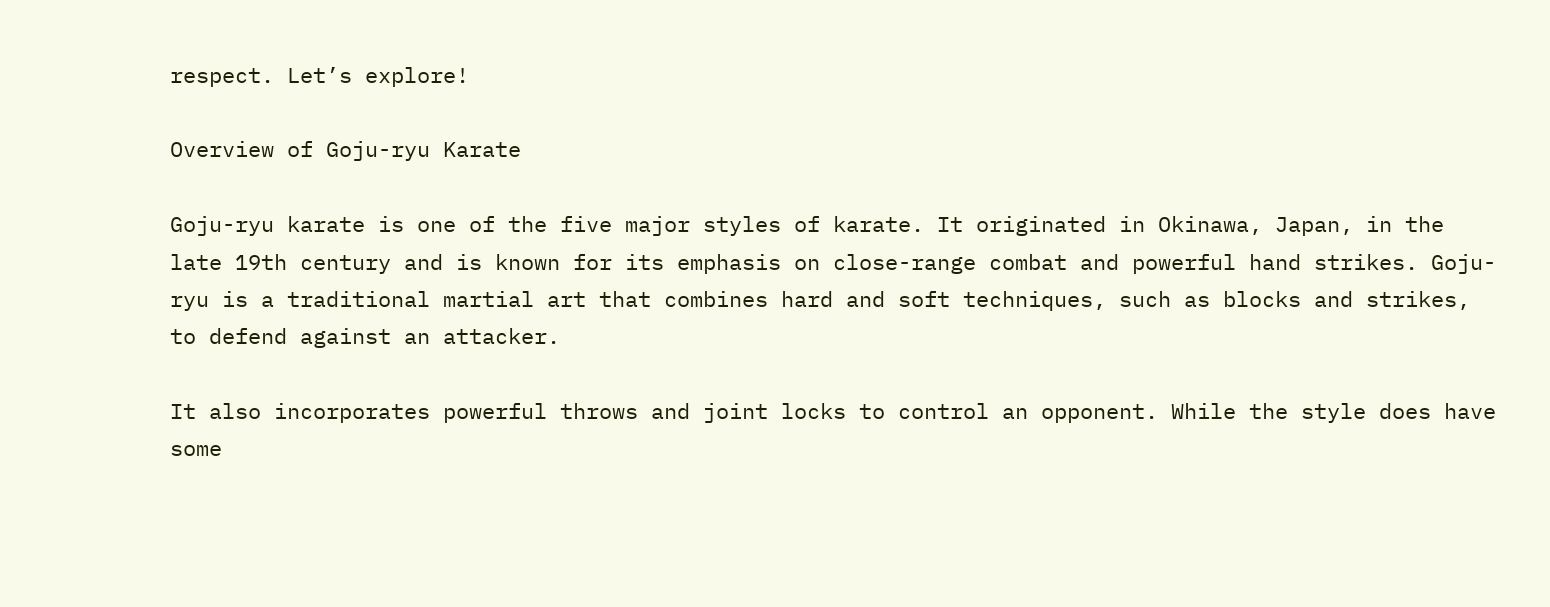respect. Let’s explore!

Overview of Goju-ryu Karate

Goju-ryu karate is one of the five major styles of karate. It originated in Okinawa, Japan, in the late 19th century and is known for its emphasis on close-range combat and powerful hand strikes. Goju-ryu is a traditional martial art that combines hard and soft techniques, such as blocks and strikes, to defend against an attacker.

It also incorporates powerful throws and joint locks to control an opponent. While the style does have some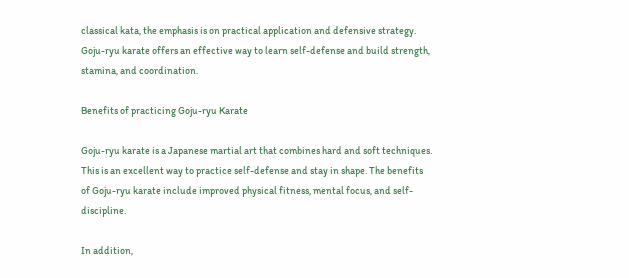classical kata, the emphasis is on practical application and defensive strategy. Goju-ryu karate offers an effective way to learn self-defense and build strength, stamina, and coordination.

Benefits of practicing Goju-ryu Karate

Goju-ryu karate is a Japanese martial art that combines hard and soft techniques. This is an excellent way to practice self-defense and stay in shape. The benefits of Goju-ryu karate include improved physical fitness, mental focus, and self-discipline.

In addition,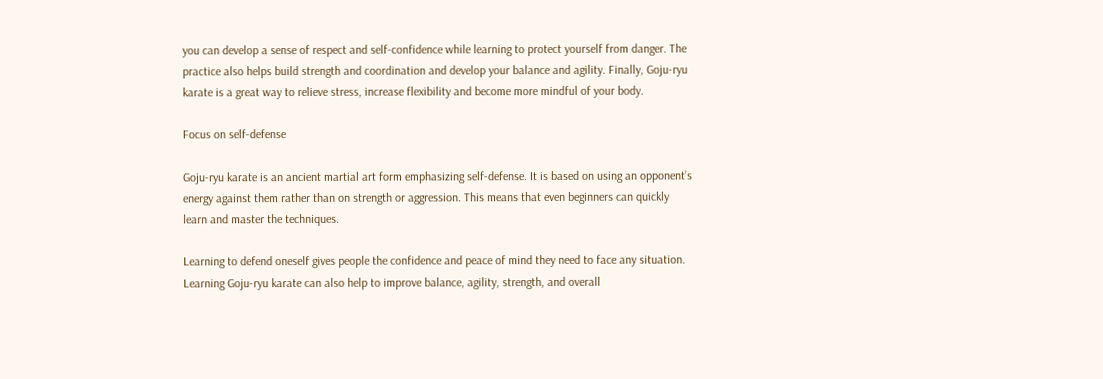you can develop a sense of respect and self-confidence while learning to protect yourself from danger. The practice also helps build strength and coordination and develop your balance and agility. Finally, Goju-ryu karate is a great way to relieve stress, increase flexibility and become more mindful of your body.

Focus on self-defense

Goju-ryu karate is an ancient martial art form emphasizing self-defense. It is based on using an opponent’s energy against them rather than on strength or aggression. This means that even beginners can quickly learn and master the techniques.

Learning to defend oneself gives people the confidence and peace of mind they need to face any situation. Learning Goju-ryu karate can also help to improve balance, agility, strength, and overall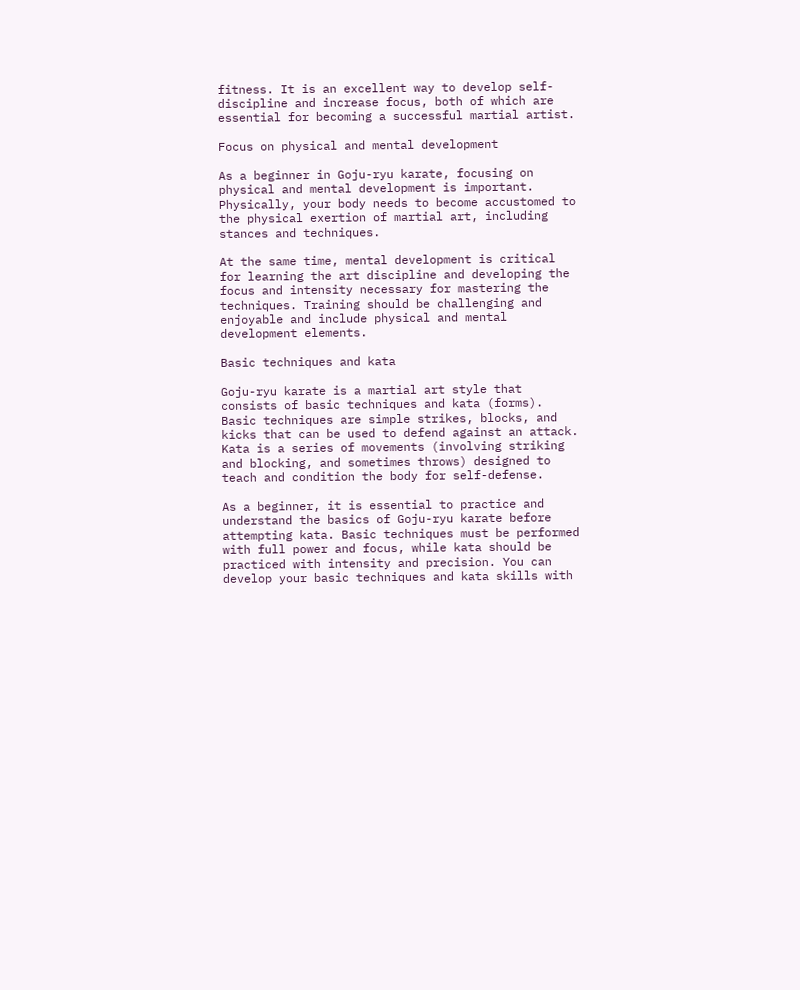fitness. It is an excellent way to develop self-discipline and increase focus, both of which are essential for becoming a successful martial artist.

Focus on physical and mental development

As a beginner in Goju-ryu karate, focusing on physical and mental development is important. Physically, your body needs to become accustomed to the physical exertion of martial art, including stances and techniques.

At the same time, mental development is critical for learning the art discipline and developing the focus and intensity necessary for mastering the techniques. Training should be challenging and enjoyable and include physical and mental development elements.

Basic techniques and kata

Goju-ryu karate is a martial art style that consists of basic techniques and kata (forms). Basic techniques are simple strikes, blocks, and kicks that can be used to defend against an attack. Kata is a series of movements (involving striking and blocking, and sometimes throws) designed to teach and condition the body for self-defense.

As a beginner, it is essential to practice and understand the basics of Goju-ryu karate before attempting kata. Basic techniques must be performed with full power and focus, while kata should be practiced with intensity and precision. You can develop your basic techniques and kata skills with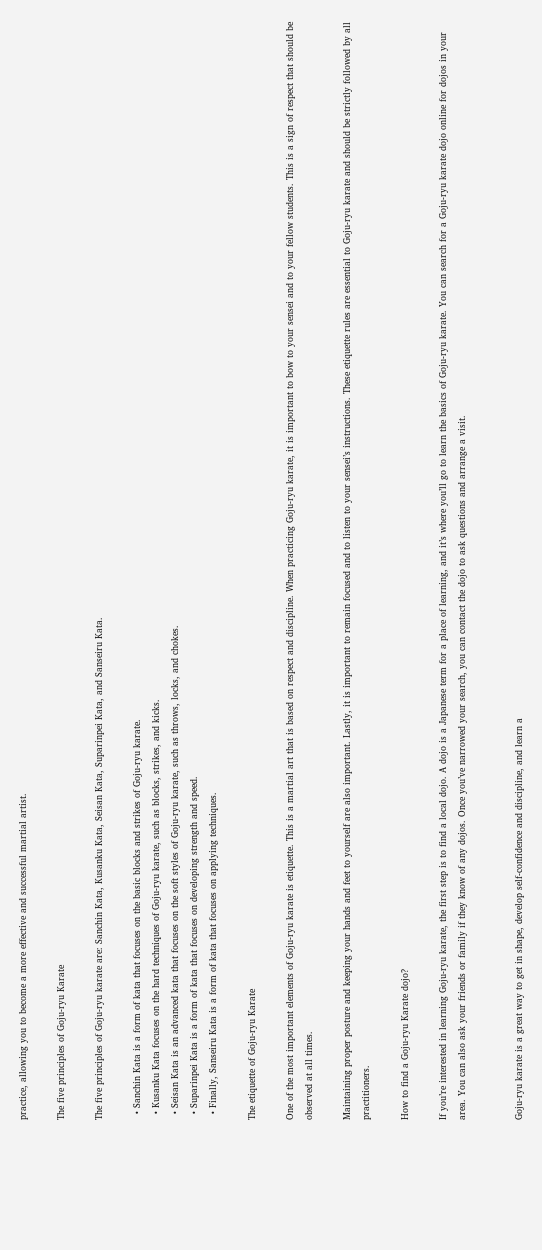practice, allowing you to become a more effective and successful martial artist.

The five principles of Goju-ryu Karate

The five principles of Goju-ryu karate are: Sanchin Kata, Kusanku Kata, Seisan Kata, Suparinpei Kata, and Sanseiru Kata.

  • Sanchin Kata is a form of kata that focuses on the basic blocks and strikes of Goju-ryu karate.
  • Kusanku Kata focuses on the hard techniques of Goju-ryu karate, such as blocks, strikes, and kicks.
  • Seisan Kata is an advanced kata that focuses on the soft styles of Goju-ryu karate, such as throws, locks, and chokes.
  • Suparinpei Kata is a form of kata that focuses on developing strength and speed.
  • Finally, Sanseiru Kata is a form of kata that focuses on applying techniques.

The etiquette of Goju-ryu Karate

One of the most important elements of Goju-ryu karate is etiquette. This is a martial art that is based on respect and discipline. When practicing Goju-ryu karate, it is important to bow to your sensei and to your fellow students. This is a sign of respect that should be observed at all times.

Maintaining proper posture and keeping your hands and feet to yourself are also important. Lastly, it is important to remain focused and to listen to your sensei’s instructions. These etiquette rules are essential to Goju-ryu karate and should be strictly followed by all practitioners.

How to find a Goju-ryu Karate dojo?

If you’re interested in learning Goju-ryu karate, the first step is to find a local dojo. A dojo is a Japanese term for a place of learning, and it’s where you’ll go to learn the basics of Goju-ryu karate. You can search for a Goju-ryu karate dojo online for dojos in your area. You can also ask your friends or family if they know of any dojos. Once you’ve narrowed your search, you can contact the dojo to ask questions and arrange a visit.


Goju-ryu karate is a great way to get in shape, develop self-confidence and discipline, and learn a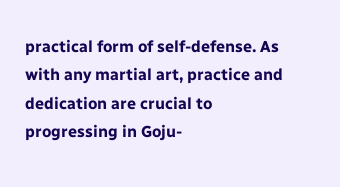practical form of self-defense. As with any martial art, practice and dedication are crucial to progressing in Goju-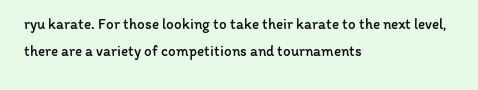ryu karate. For those looking to take their karate to the next level, there are a variety of competitions and tournaments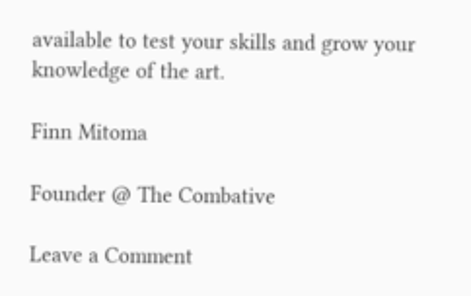available to test your skills and grow your knowledge of the art.

Finn Mitoma

Founder @ The Combative

Leave a Comment